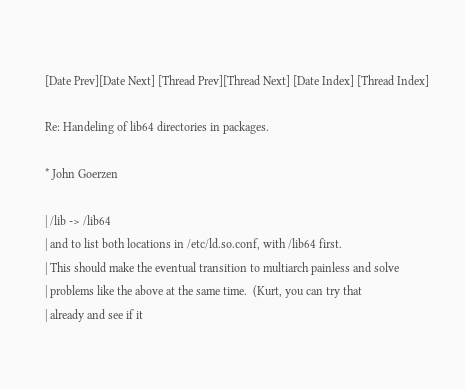[Date Prev][Date Next] [Thread Prev][Thread Next] [Date Index] [Thread Index]

Re: Handeling of lib64 directories in packages.

* John Goerzen

| /lib -> /lib64
| and to list both locations in /etc/ld.so.conf, with /lib64 first.
| This should make the eventual transition to multiarch painless and solve
| problems like the above at the same time.  (Kurt, you can try that
| already and see if it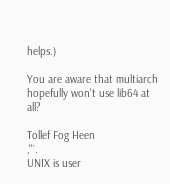helps.)

You are aware that multiarch hopefully won't use lib64 at all?

Tollef Fog Heen                                                        ,''`.
UNIX is user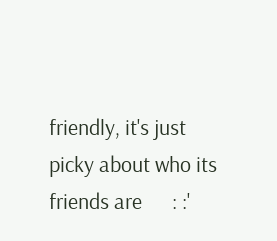friendly, it's just picky about who its friends are      : :'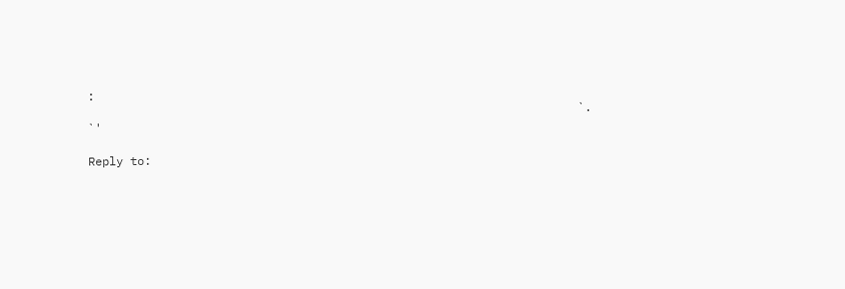:
                                                                      `. `'

Reply to: